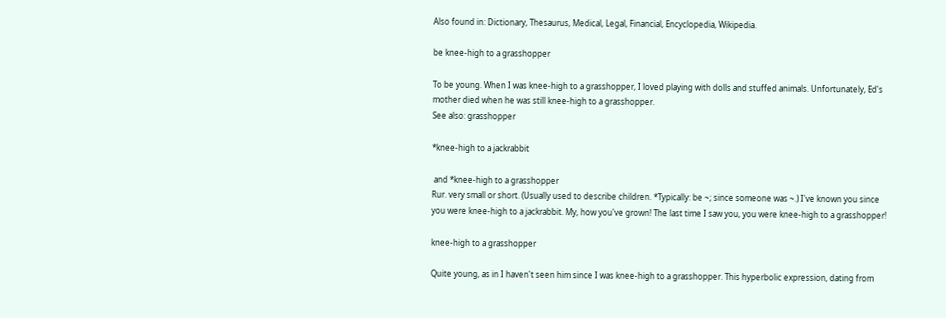Also found in: Dictionary, Thesaurus, Medical, Legal, Financial, Encyclopedia, Wikipedia.

be knee-high to a grasshopper

To be young. When I was knee-high to a grasshopper, I loved playing with dolls and stuffed animals. Unfortunately, Ed's mother died when he was still knee-high to a grasshopper.
See also: grasshopper

*knee-high to a jackrabbit

 and *knee-high to a grasshopper
Rur. very small or short. (Usually used to describe children. *Typically: be ~; since someone was ~.) I've known you since you were knee-high to a jackrabbit. My, how you've grown! The last time I saw you, you were knee-high to a grasshopper!

knee-high to a grasshopper

Quite young, as in I haven't seen him since I was knee-high to a grasshopper. This hyperbolic expression, dating from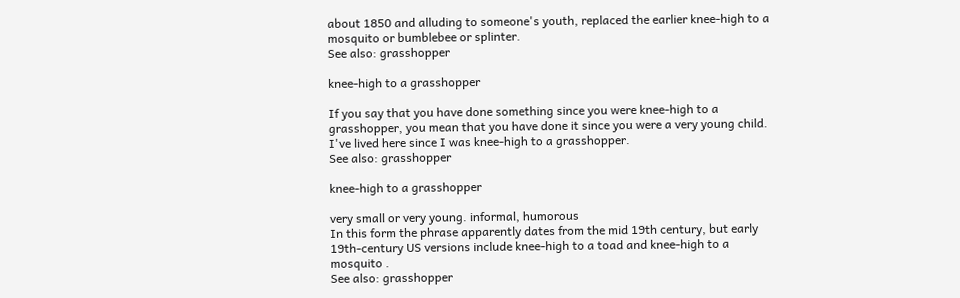about 1850 and alluding to someone's youth, replaced the earlier knee-high to a mosquito or bumblebee or splinter.
See also: grasshopper

knee-high to a grasshopper

If you say that you have done something since you were knee-high to a grasshopper, you mean that you have done it since you were a very young child. I've lived here since I was knee-high to a grasshopper.
See also: grasshopper

knee-high to a grasshopper

very small or very young. informal, humorous
In this form the phrase apparently dates from the mid 19th century, but early 19th-century US versions include knee-high to a toad and knee-high to a mosquito .
See also: grasshopper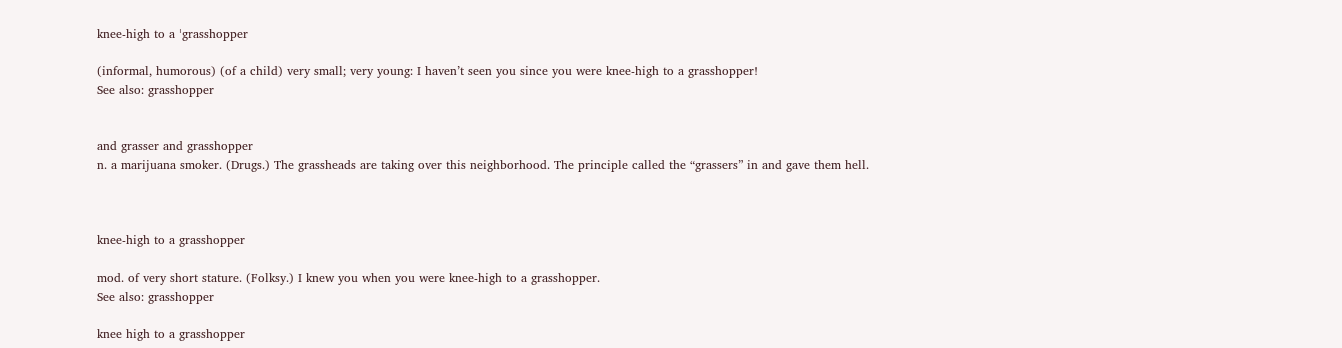knee-high to a ˈgrasshopper

(informal, humorous) (of a child) very small; very young: I haven’t seen you since you were knee-high to a grasshopper!
See also: grasshopper


and grasser and grasshopper
n. a marijuana smoker. (Drugs.) The grassheads are taking over this neighborhood. The principle called the “grassers” in and gave them hell.



knee-high to a grasshopper

mod. of very short stature. (Folksy.) I knew you when you were knee-high to a grasshopper.
See also: grasshopper

knee high to a grasshopper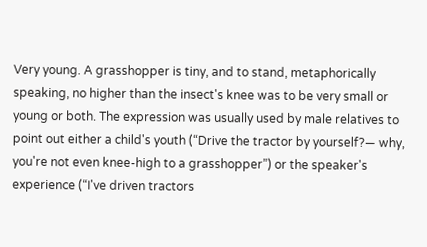Very young. A grasshopper is tiny, and to stand, metaphorically speaking, no higher than the insect's knee was to be very small or young or both. The expression was usually used by male relatives to point out either a child's youth (“Drive the tractor by yourself?— why, you're not even knee-high to a grasshopper”) or the speaker's experience (“I've driven tractors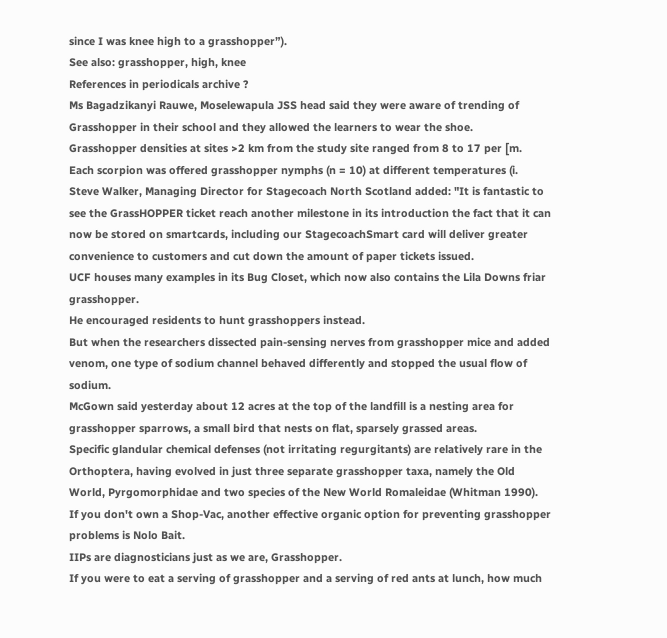since I was knee high to a grasshopper”).
See also: grasshopper, high, knee
References in periodicals archive ?
Ms Bagadzikanyi Rauwe, Moselewapula JSS head said they were aware of trending of Grasshopper in their school and they allowed the learners to wear the shoe.
Grasshopper densities at sites >2 km from the study site ranged from 8 to 17 per [m.
Each scorpion was offered grasshopper nymphs (n = 10) at different temperatures (i.
Steve Walker, Managing Director for Stagecoach North Scotland added: "It is fantastic to see the GrassHOPPER ticket reach another milestone in its introduction the fact that it can now be stored on smartcards, including our StagecoachSmart card will deliver greater convenience to customers and cut down the amount of paper tickets issued.
UCF houses many examples in its Bug Closet, which now also contains the Lila Downs friar grasshopper.
He encouraged residents to hunt grasshoppers instead.
But when the researchers dissected pain-sensing nerves from grasshopper mice and added venom, one type of sodium channel behaved differently and stopped the usual flow of sodium.
McGown said yesterday about 12 acres at the top of the landfill is a nesting area for grasshopper sparrows, a small bird that nests on flat, sparsely grassed areas.
Specific glandular chemical defenses (not irritating regurgitants) are relatively rare in the Orthoptera, having evolved in just three separate grasshopper taxa, namely the Old World, Pyrgomorphidae and two species of the New World Romaleidae (Whitman 1990).
If you don't own a Shop-Vac, another effective organic option for preventing grasshopper problems is Nolo Bait.
IIPs are diagnosticians just as we are, Grasshopper.
If you were to eat a serving of grasshopper and a serving of red ants at lunch, how much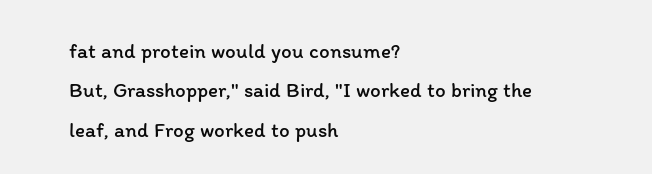fat and protein would you consume?
But, Grasshopper," said Bird, "I worked to bring the leaf, and Frog worked to push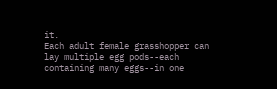it.
Each adult female grasshopper can lay multiple egg pods--each containing many eggs--in one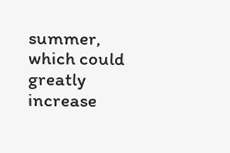summer, which could greatly increase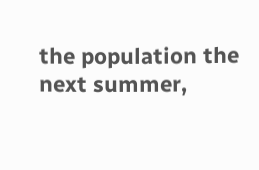the population the next summer,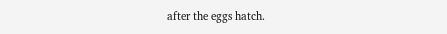after the eggs hatch.